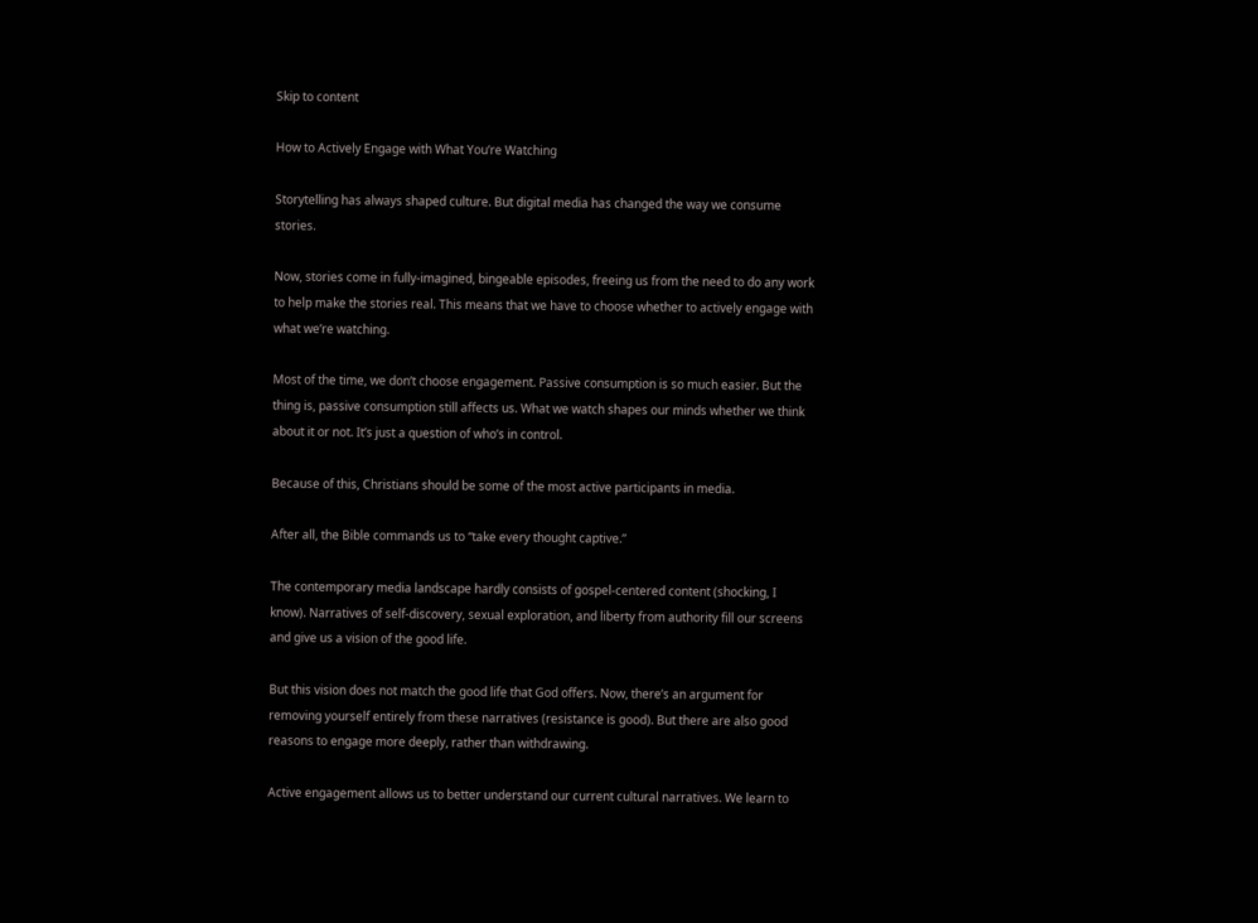Skip to content

How to Actively Engage with What You’re Watching

Storytelling has always shaped culture. But digital media has changed the way we consume stories.

Now, stories come in fully-imagined, bingeable episodes, freeing us from the need to do any work to help make the stories real. This means that we have to choose whether to actively engage with what we’re watching.

Most of the time, we don’t choose engagement. Passive consumption is so much easier. But the thing is, passive consumption still affects us. What we watch shapes our minds whether we think about it or not. It’s just a question of who’s in control.

Because of this, Christians should be some of the most active participants in media.

After all, the Bible commands us to “take every thought captive.”

The contemporary media landscape hardly consists of gospel-centered content (shocking, I know). Narratives of self-discovery, sexual exploration, and liberty from authority fill our screens and give us a vision of the good life.

But this vision does not match the good life that God offers. Now, there’s an argument for removing yourself entirely from these narratives (resistance is good). But there are also good reasons to engage more deeply, rather than withdrawing.

Active engagement allows us to better understand our current cultural narratives. We learn to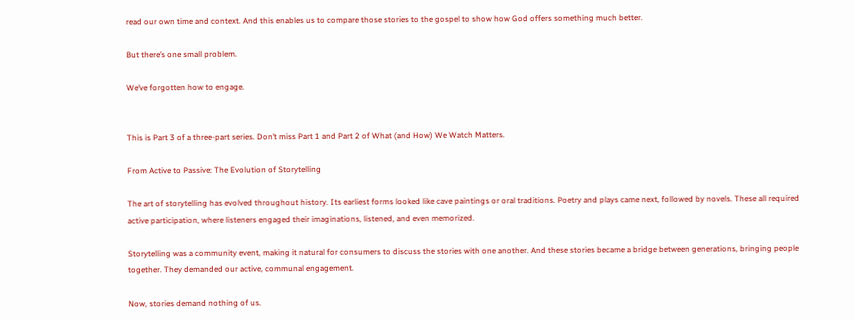read our own time and context. And this enables us to compare those stories to the gospel to show how God offers something much better.

But there’s one small problem.

We’ve forgotten how to engage.


This is Part 3 of a three-part series. Don’t miss Part 1 and Part 2 of What (and How) We Watch Matters.

From Active to Passive: The Evolution of Storytelling

The art of storytelling has evolved throughout history. Its earliest forms looked like cave paintings or oral traditions. Poetry and plays came next, followed by novels. These all required active participation, where listeners engaged their imaginations, listened, and even memorized.

Storytelling was a community event, making it natural for consumers to discuss the stories with one another. And these stories became a bridge between generations, bringing people together. They demanded our active, communal engagement.

Now, stories demand nothing of us.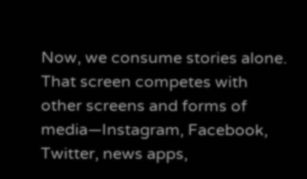Now, we consume stories alone. That screen competes with other screens and forms of media—Instagram, Facebook, Twitter, news apps,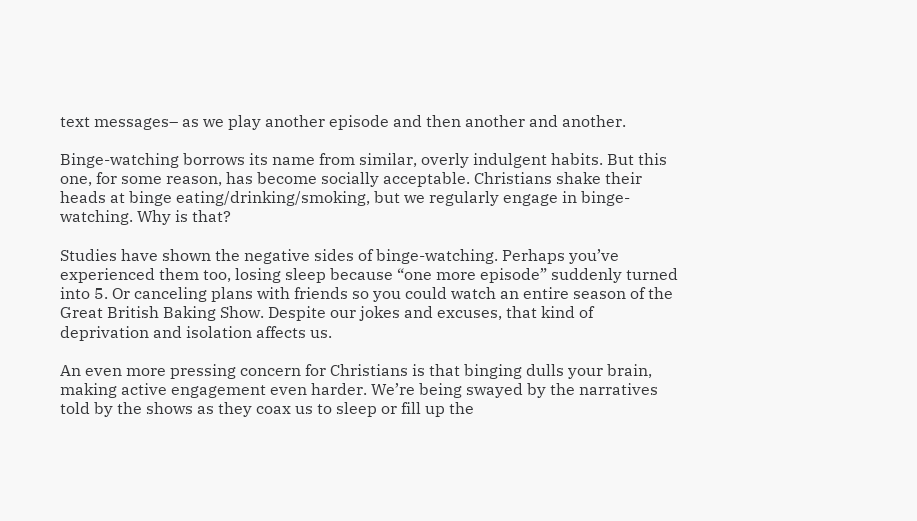text messages– as we play another episode and then another and another.

Binge-watching borrows its name from similar, overly indulgent habits. But this one, for some reason, has become socially acceptable. Christians shake their heads at binge eating/drinking/smoking, but we regularly engage in binge-watching. Why is that?

Studies have shown the negative sides of binge-watching. Perhaps you’ve experienced them too, losing sleep because “one more episode” suddenly turned into 5. Or canceling plans with friends so you could watch an entire season of the Great British Baking Show. Despite our jokes and excuses, that kind of deprivation and isolation affects us.

An even more pressing concern for Christians is that binging dulls your brain, making active engagement even harder. We’re being swayed by the narratives told by the shows as they coax us to sleep or fill up the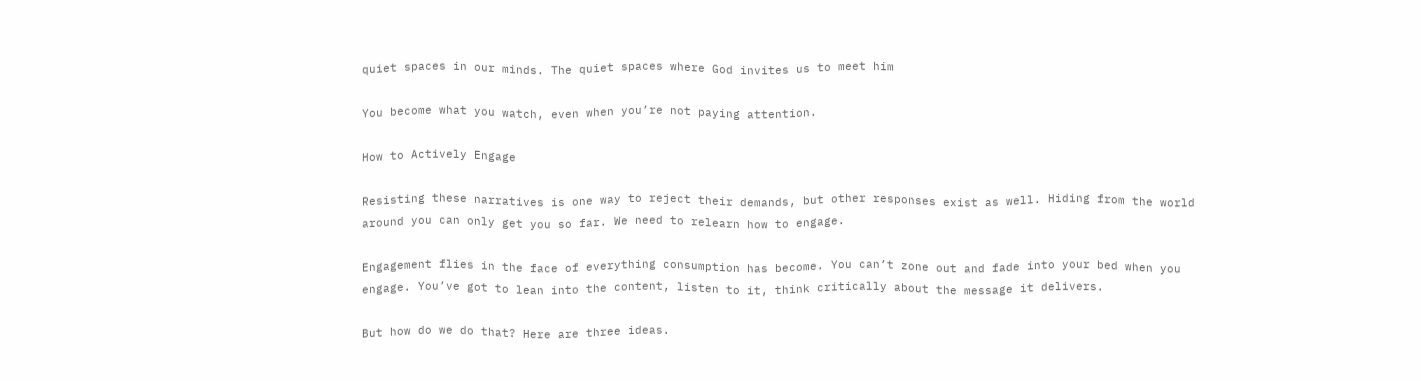quiet spaces in our minds. The quiet spaces where God invites us to meet him

You become what you watch, even when you’re not paying attention.

How to Actively Engage

Resisting these narratives is one way to reject their demands, but other responses exist as well. Hiding from the world around you can only get you so far. We need to relearn how to engage.

Engagement flies in the face of everything consumption has become. You can’t zone out and fade into your bed when you engage. You’ve got to lean into the content, listen to it, think critically about the message it delivers.

But how do we do that? Here are three ideas.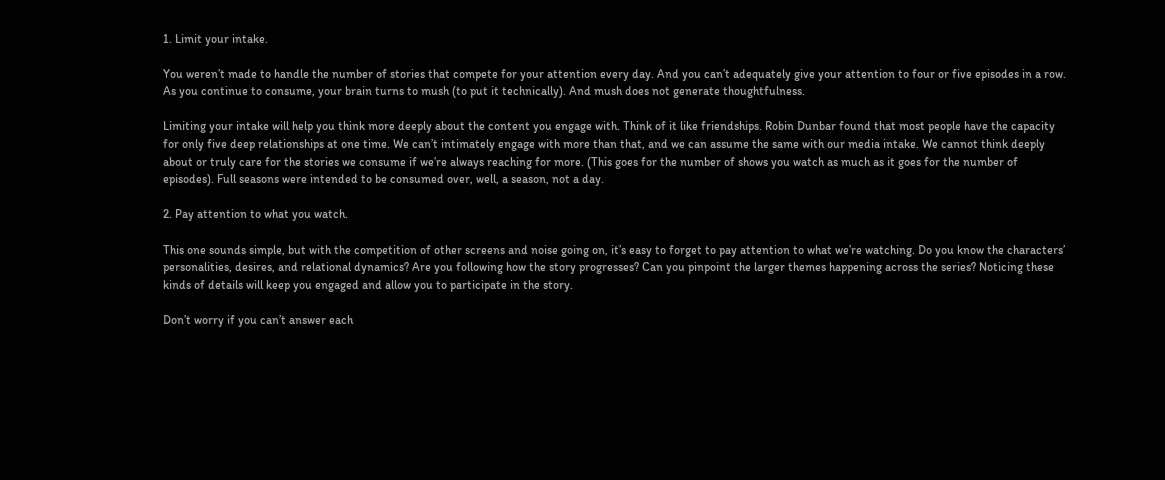1. Limit your intake.

You weren’t made to handle the number of stories that compete for your attention every day. And you can’t adequately give your attention to four or five episodes in a row. As you continue to consume, your brain turns to mush (to put it technically). And mush does not generate thoughtfulness.

Limiting your intake will help you think more deeply about the content you engage with. Think of it like friendships. Robin Dunbar found that most people have the capacity for only five deep relationships at one time. We can’t intimately engage with more than that, and we can assume the same with our media intake. We cannot think deeply about or truly care for the stories we consume if we’re always reaching for more. (This goes for the number of shows you watch as much as it goes for the number of episodes). Full seasons were intended to be consumed over, well, a season, not a day.

2. Pay attention to what you watch.

This one sounds simple, but with the competition of other screens and noise going on, it’s easy to forget to pay attention to what we’re watching. Do you know the characters’ personalities, desires, and relational dynamics? Are you following how the story progresses? Can you pinpoint the larger themes happening across the series? Noticing these kinds of details will keep you engaged and allow you to participate in the story.

Don’t worry if you can’t answer each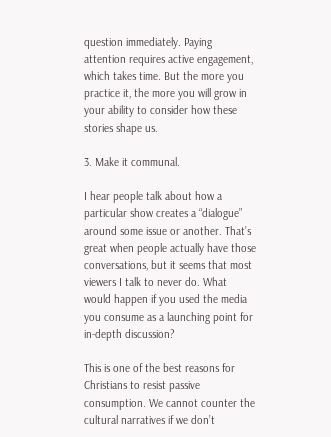question immediately. Paying attention requires active engagement, which takes time. But the more you practice it, the more you will grow in your ability to consider how these stories shape us.

3. Make it communal.

I hear people talk about how a particular show creates a “dialogue” around some issue or another. That’s great when people actually have those conversations, but it seems that most viewers I talk to never do. What would happen if you used the media you consume as a launching point for in-depth discussion?

This is one of the best reasons for Christians to resist passive consumption. We cannot counter the cultural narratives if we don’t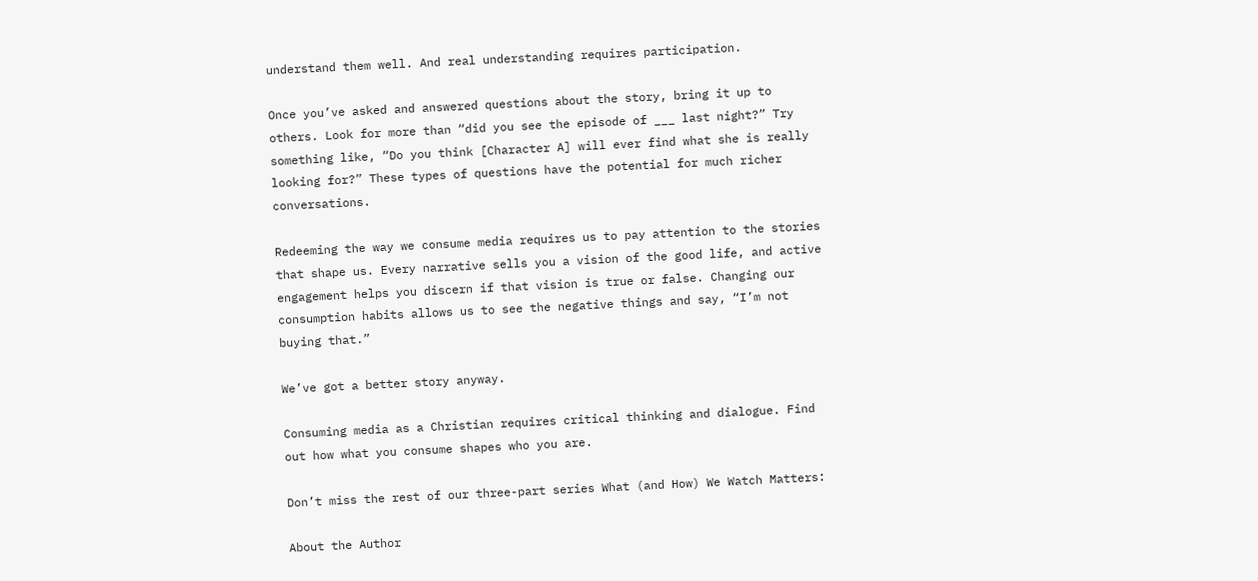understand them well. And real understanding requires participation.

Once you’ve asked and answered questions about the story, bring it up to others. Look for more than “did you see the episode of ___ last night?” Try something like, “Do you think [Character A] will ever find what she is really looking for?” These types of questions have the potential for much richer conversations.

Redeeming the way we consume media requires us to pay attention to the stories that shape us. Every narrative sells you a vision of the good life, and active engagement helps you discern if that vision is true or false. Changing our consumption habits allows us to see the negative things and say, “I’m not buying that.”

We’ve got a better story anyway.

Consuming media as a Christian requires critical thinking and dialogue. Find out how what you consume shapes who you are.

Don’t miss the rest of our three-part series What (and How) We Watch Matters:

About the Author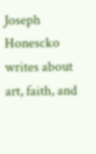Joseph Honescko writes about art, faith, and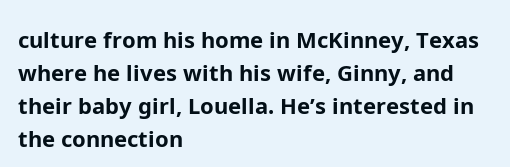culture from his home in McKinney, Texas where he lives with his wife, Ginny, and their baby girl, Louella. He’s interested in the connection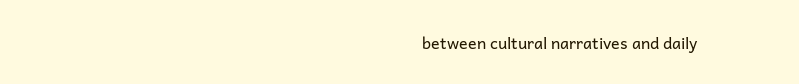between cultural narratives and daily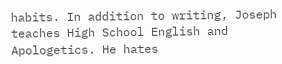habits. In addition to writing, Joseph teaches High School English and Apologetics. He hates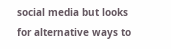social media but looks for alternative ways to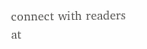connect with readers at